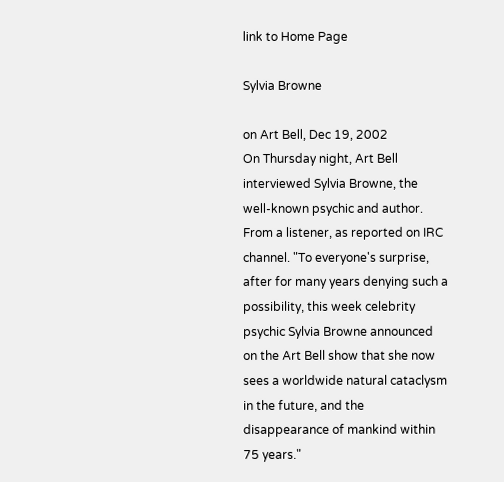link to Home Page

Sylvia Browne

on Art Bell, Dec 19, 2002
On Thursday night, Art Bell interviewed Sylvia Browne, the well-known psychic and author.
From a listener, as reported on IRC channel. "To everyone's surprise, after for many years denying such a possibility, this week celebrity psychic Sylvia Browne announced on the Art Bell show that she now sees a worldwide natural cataclysm in the future, and the disappearance of mankind within 75 years."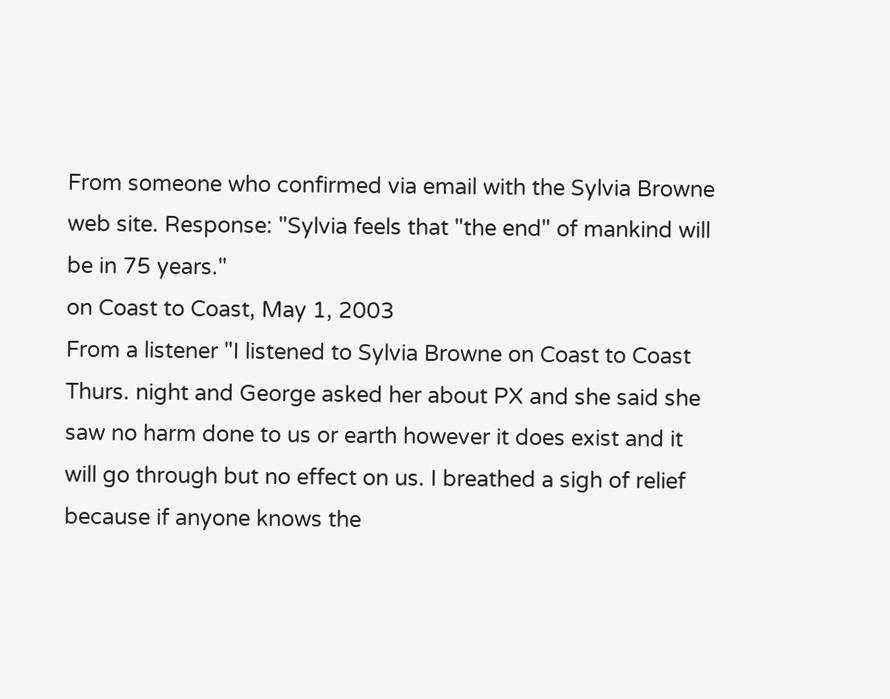From someone who confirmed via email with the Sylvia Browne web site. Response: "Sylvia feels that "the end" of mankind will be in 75 years."
on Coast to Coast, May 1, 2003
From a listener "I listened to Sylvia Browne on Coast to Coast Thurs. night and George asked her about PX and she said she saw no harm done to us or earth however it does exist and it will go through but no effect on us. I breathed a sigh of relief because if anyone knows the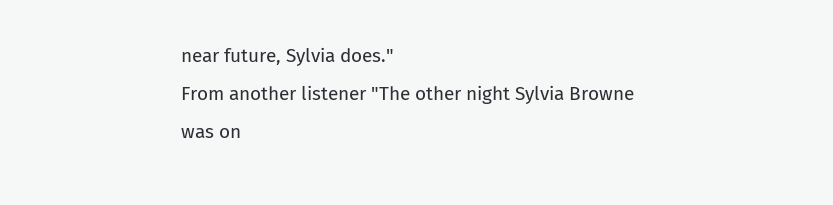near future, Sylvia does."
From another listener "The other night Sylvia Browne was on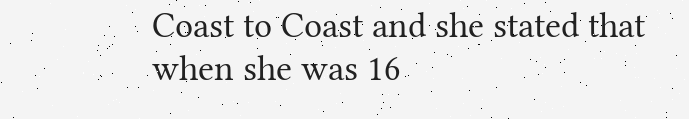Coast to Coast and she stated that when she was 16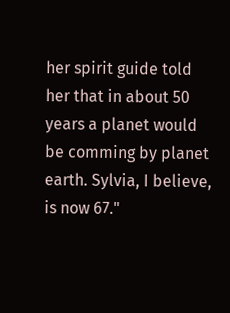her spirit guide told her that in about 50 years a planet would be comming by planet earth. Sylvia, I believe, is now 67."